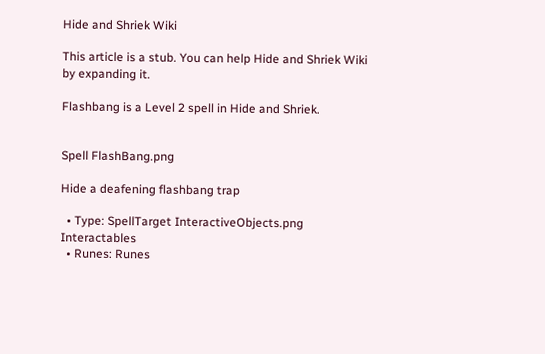Hide and Shriek Wiki

This article is a stub. You can help Hide and Shriek Wiki by expanding it.

Flashbang is a Level 2 spell in Hide and Shriek.


Spell FlashBang.png

Hide a deafening flashbang trap

  • Type: SpellTarget InteractiveObjects.png Interactables
  • Runes: Runes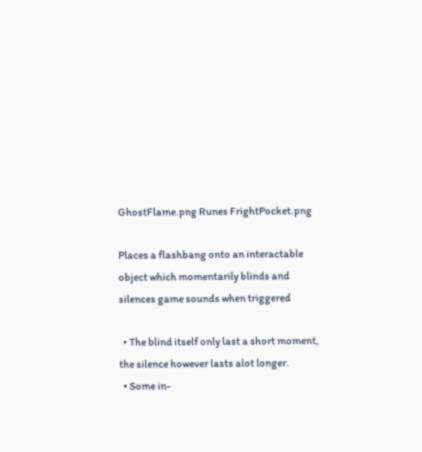GhostFlame.png Runes FrightPocket.png

Places a flashbang onto an interactable object which momentarily blinds and silences game sounds when triggered

  • The blind itself only last a short moment, the silence however lasts alot longer.
  • Some in-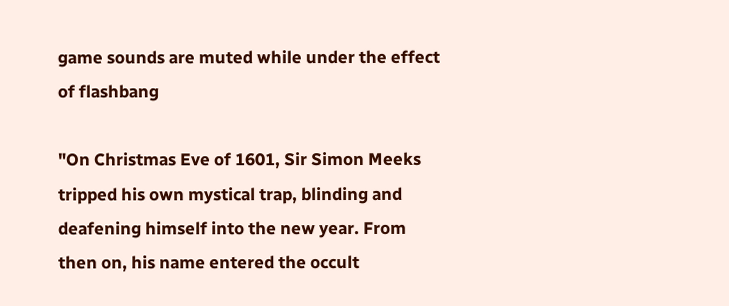game sounds are muted while under the effect of flashbang

"On Christmas Eve of 1601, Sir Simon Meeks tripped his own mystical trap, blinding and deafening himself into the new year. From then on, his name entered the occult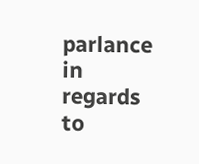parlance in regards to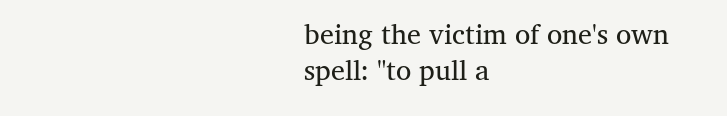being the victim of one's own spell: "to pull a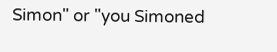Simon" or "you Simoned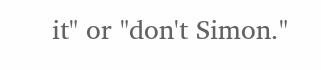it" or "don't Simon."